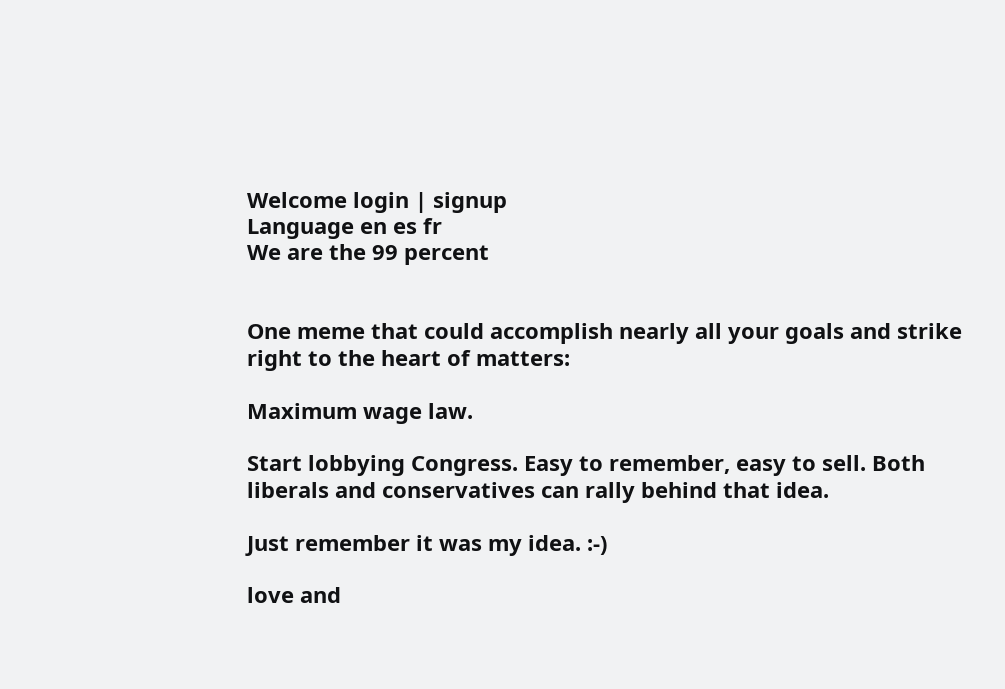Welcome login | signup
Language en es fr
We are the 99 percent


One meme that could accomplish nearly all your goals and strike right to the heart of matters:

Maximum wage law.

Start lobbying Congress. Easy to remember, easy to sell. Both liberals and conservatives can rally behind that idea.

Just remember it was my idea. :-)

love and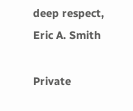deep respect,
Eric A. Smith

Private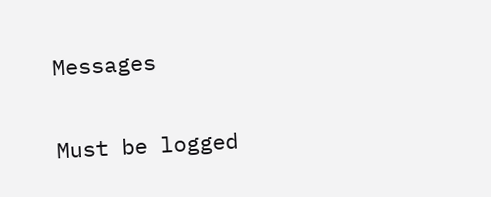Messages

Must be logged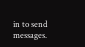in to send messages.